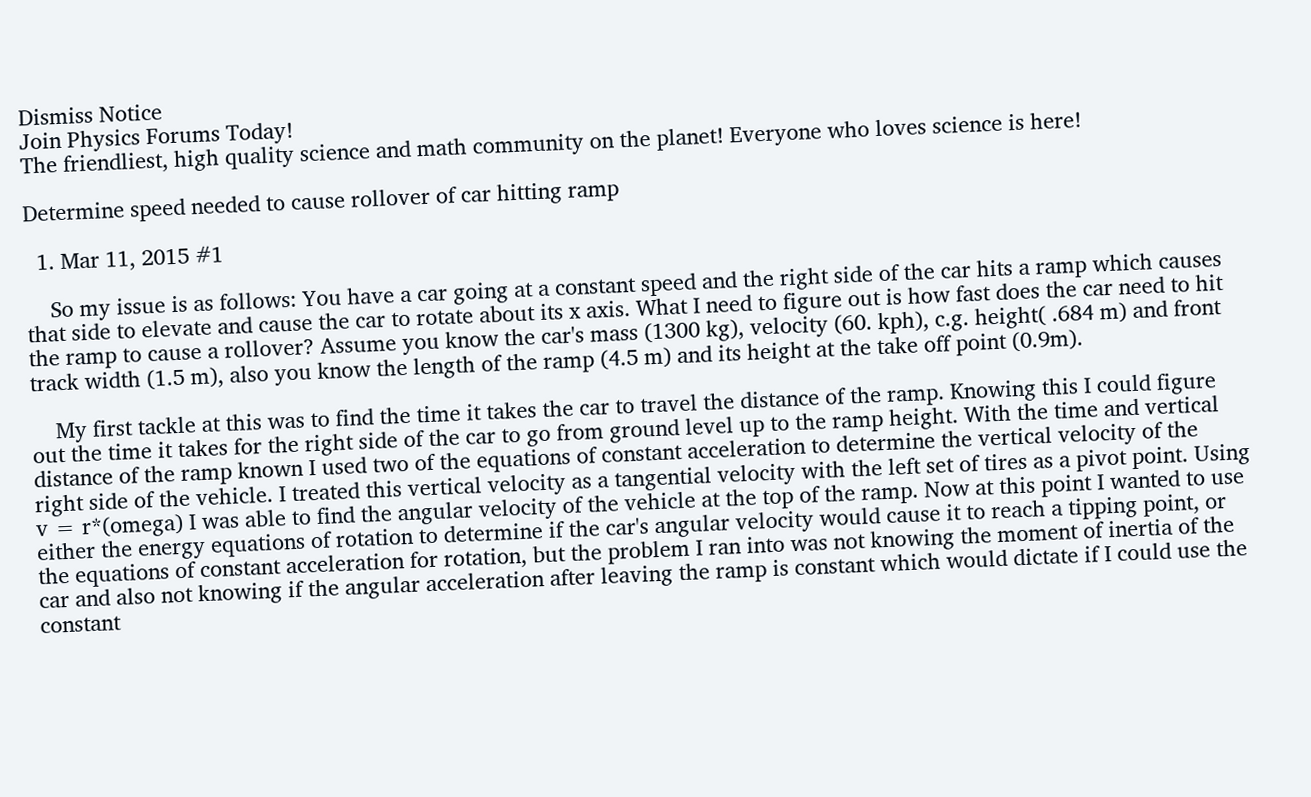Dismiss Notice
Join Physics Forums Today!
The friendliest, high quality science and math community on the planet! Everyone who loves science is here!

Determine speed needed to cause rollover of car hitting ramp

  1. Mar 11, 2015 #1

    So my issue is as follows: You have a car going at a constant speed and the right side of the car hits a ramp which causes that side to elevate and cause the car to rotate about its x axis. What I need to figure out is how fast does the car need to hit the ramp to cause a rollover? Assume you know the car's mass (1300 kg), velocity (60. kph), c.g. height( .684 m) and front track width (1.5 m), also you know the length of the ramp (4.5 m) and its height at the take off point (0.9m).

    My first tackle at this was to find the time it takes the car to travel the distance of the ramp. Knowing this I could figure out the time it takes for the right side of the car to go from ground level up to the ramp height. With the time and vertical distance of the ramp known I used two of the equations of constant acceleration to determine the vertical velocity of the right side of the vehicle. I treated this vertical velocity as a tangential velocity with the left set of tires as a pivot point. Using v = r*(omega) I was able to find the angular velocity of the vehicle at the top of the ramp. Now at this point I wanted to use either the energy equations of rotation to determine if the car's angular velocity would cause it to reach a tipping point, or the equations of constant acceleration for rotation, but the problem I ran into was not knowing the moment of inertia of the car and also not knowing if the angular acceleration after leaving the ramp is constant which would dictate if I could use the constant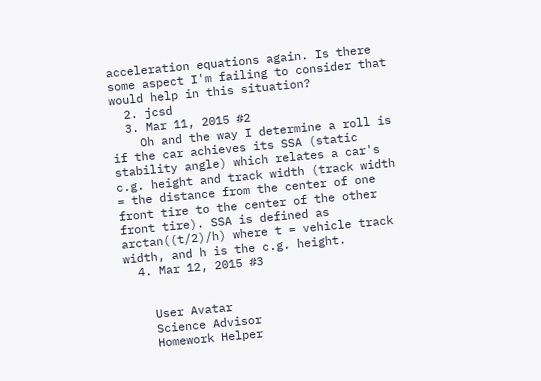acceleration equations again. Is there some aspect I'm failing to consider that would help in this situation?
  2. jcsd
  3. Mar 11, 2015 #2
    Oh and the way I determine a roll is if the car achieves its SSA (static stability angle) which relates a car's c.g. height and track width (track width = the distance from the center of one front tire to the center of the other front tire). SSA is defined as arctan((t/2)/h) where t = vehicle track width, and h is the c.g. height.
  4. Mar 12, 2015 #3


    User Avatar
    Science Advisor
    Homework Helper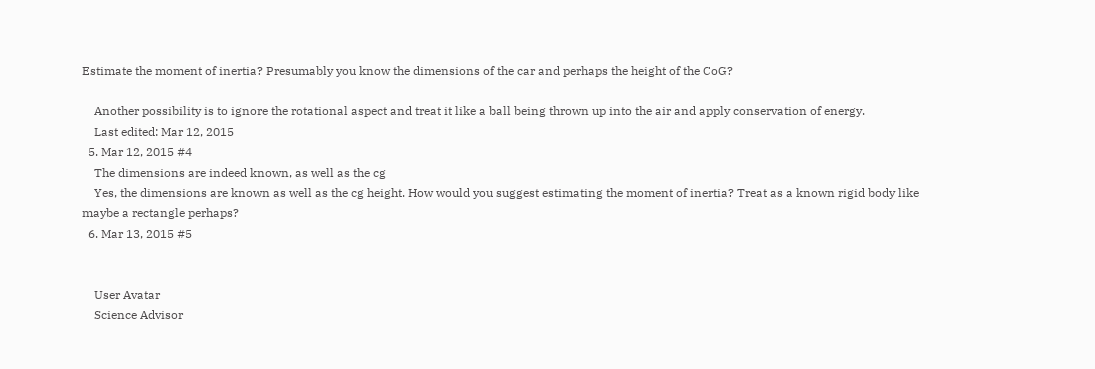Estimate the moment of inertia? Presumably you know the dimensions of the car and perhaps the height of the CoG?

    Another possibility is to ignore the rotational aspect and treat it like a ball being thrown up into the air and apply conservation of energy.
    Last edited: Mar 12, 2015
  5. Mar 12, 2015 #4
    The dimensions are indeed known, as well as the cg
    Yes, the dimensions are known as well as the cg height. How would you suggest estimating the moment of inertia? Treat as a known rigid body like maybe a rectangle perhaps?
  6. Mar 13, 2015 #5


    User Avatar
    Science Advisor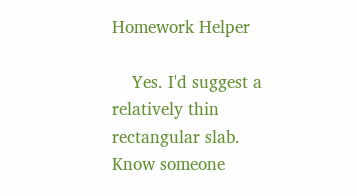Homework Helper

    Yes. I'd suggest a relatively thin rectangular slab.
Know someone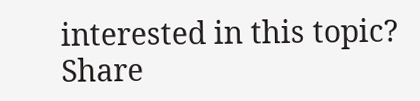interested in this topic? Share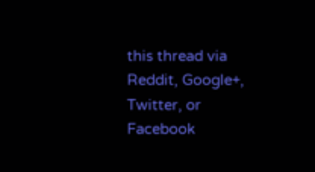this thread via Reddit, Google+, Twitter, or Facebook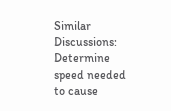Similar Discussions: Determine speed needed to cause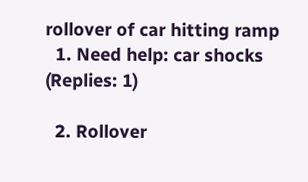rollover of car hitting ramp
  1. Need help: car shocks (Replies: 1)

  2. Rollover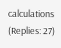calculations (Replies: 27)